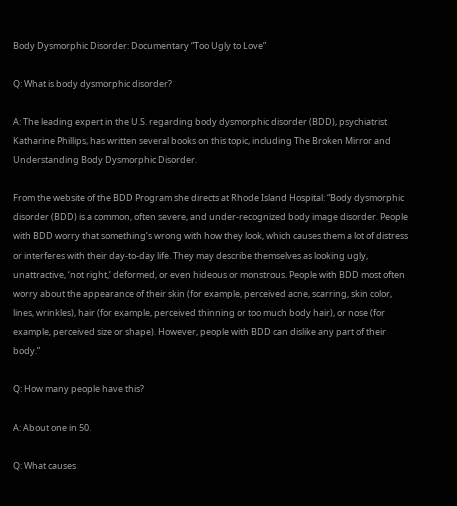Body Dysmorphic Disorder: Documentary “Too Ugly to Love”

Q: What is body dysmorphic disorder?

A: The leading expert in the U.S. regarding body dysmorphic disorder (BDD), psychiatrist Katharine Phillips, has written several books on this topic, including The Broken Mirror and Understanding Body Dysmorphic Disorder.

From the website of the BDD Program she directs at Rhode Island Hospital: “Body dysmorphic disorder (BDD) is a common, often severe, and under-recognized body image disorder. People with BDD worry that something’s wrong with how they look, which causes them a lot of distress or interferes with their day-to-day life. They may describe themselves as looking ugly, unattractive, ‘not right,’ deformed, or even hideous or monstrous. People with BDD most often worry about the appearance of their skin (for example, perceived acne, scarring, skin color, lines, wrinkles), hair (for example, perceived thinning or too much body hair), or nose (for example, perceived size or shape). However, people with BDD can dislike any part of their body.”

Q: How many people have this?

A: About one in 50.

Q: What causes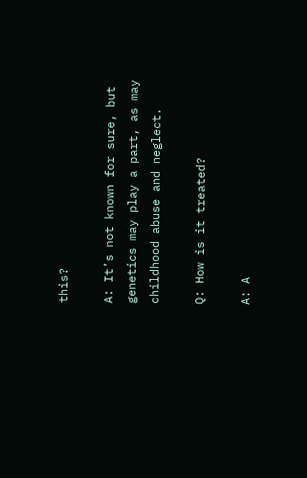this?

A: It’s not known for sure, but genetics may play a part, as may childhood abuse and neglect.

Q: How is it treated?

A: A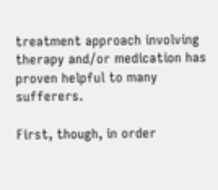treatment approach involving therapy and/or medication has proven helpful to many sufferers.

First, though, in order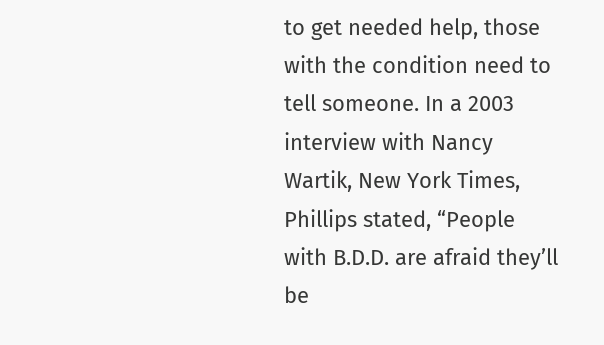to get needed help, those with the condition need to tell someone. In a 2003 interview with Nancy Wartik, New York Times, Phillips stated, “People with B.D.D. are afraid they’ll be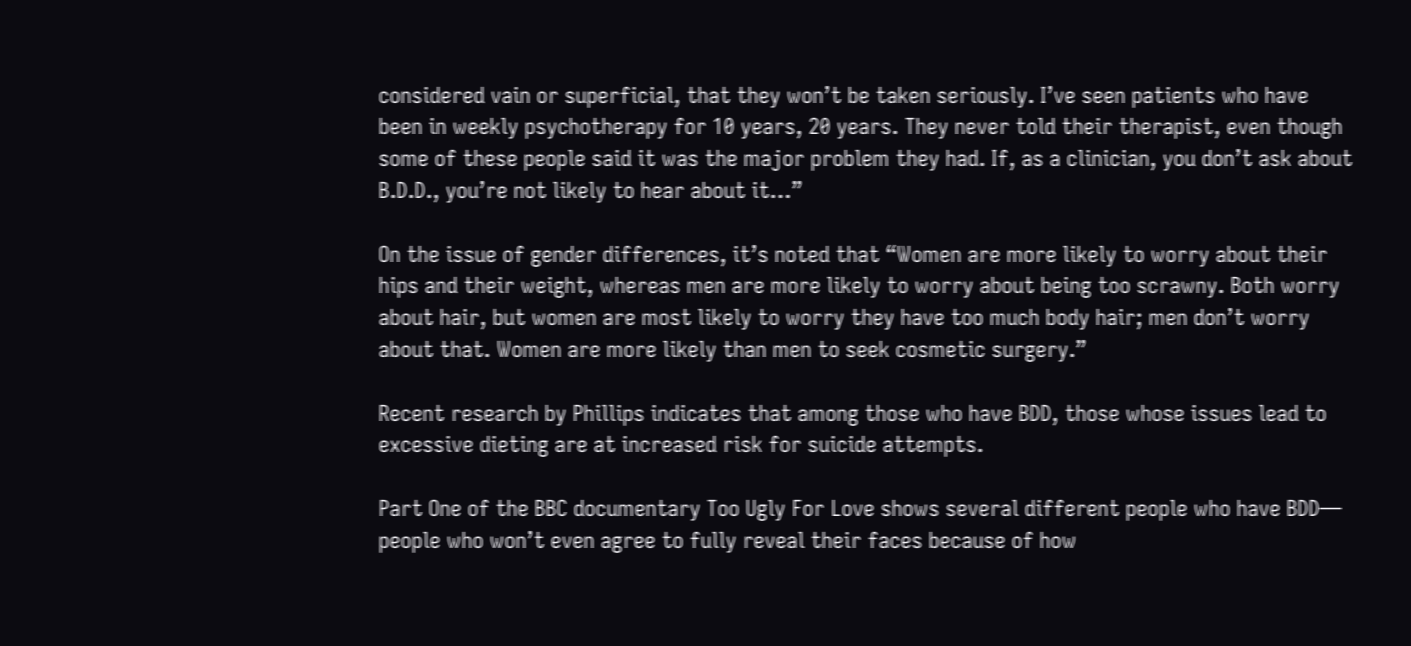considered vain or superficial, that they won’t be taken seriously. I’ve seen patients who have been in weekly psychotherapy for 10 years, 20 years. They never told their therapist, even though some of these people said it was the major problem they had. If, as a clinician, you don’t ask about B.D.D., you’re not likely to hear about it…”

On the issue of gender differences, it’s noted that “Women are more likely to worry about their hips and their weight, whereas men are more likely to worry about being too scrawny. Both worry about hair, but women are most likely to worry they have too much body hair; men don’t worry about that. Women are more likely than men to seek cosmetic surgery.”

Recent research by Phillips indicates that among those who have BDD, those whose issues lead to excessive dieting are at increased risk for suicide attempts.

Part One of the BBC documentary Too Ugly For Love shows several different people who have BDD— people who won’t even agree to fully reveal their faces because of how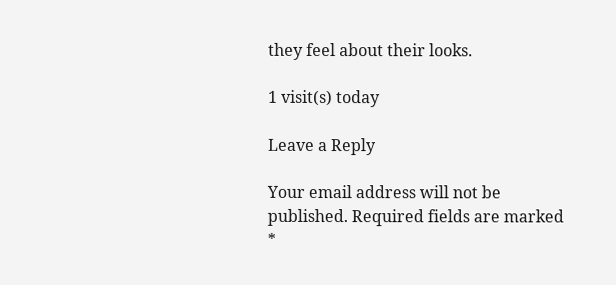they feel about their looks.

1 visit(s) today

Leave a Reply

Your email address will not be published. Required fields are marked *